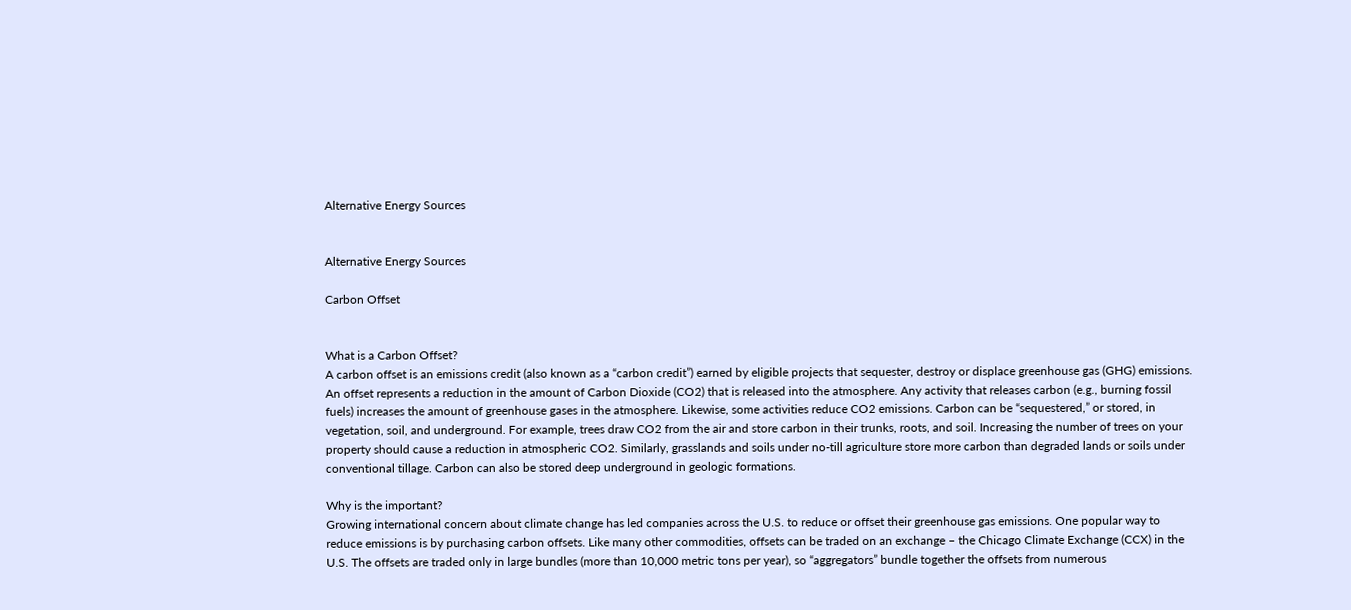Alternative Energy Sources


Alternative Energy Sources

Carbon Offset


What is a Carbon Offset?
A carbon offset is an emissions credit (also known as a “carbon credit”) earned by eligible projects that sequester, destroy or displace greenhouse gas (GHG) emissions. An offset represents a reduction in the amount of Carbon Dioxide (CO2) that is released into the atmosphere. Any activity that releases carbon (e.g., burning fossil fuels) increases the amount of greenhouse gases in the atmosphere. Likewise, some activities reduce CO2 emissions. Carbon can be “sequestered,” or stored, in vegetation, soil, and underground. For example, trees draw CO2 from the air and store carbon in their trunks, roots, and soil. Increasing the number of trees on your property should cause a reduction in atmospheric CO2. Similarly, grasslands and soils under no-till agriculture store more carbon than degraded lands or soils under conventional tillage. Carbon can also be stored deep underground in geologic formations.

Why is the important?
Growing international concern about climate change has led companies across the U.S. to reduce or offset their greenhouse gas emissions. One popular way to reduce emissions is by purchasing carbon offsets. Like many other commodities, offsets can be traded on an exchange – the Chicago Climate Exchange (CCX) in the U.S. The offsets are traded only in large bundles (more than 10,000 metric tons per year), so “aggregators” bundle together the offsets from numerous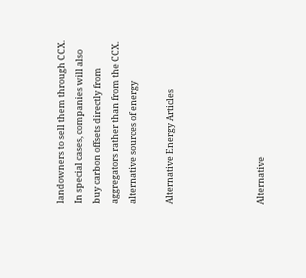landowners to sell them through CCX. In special cases, companies will also buy carbon offsets directly from aggregators rather than from the CCX. alternative sources of energy

Alternative Energy Articles




Alternative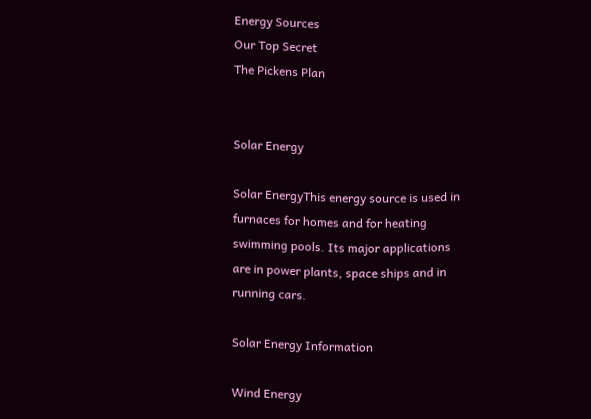Energy Sources
Our Top Secret
The Pickens Plan


Solar Energy

Solar EnergyThis energy source is used in furnaces for homes and for heating swimming pools. Its major applications are in power plants, space ships and in running cars.

Solar Energy Information

Wind Energy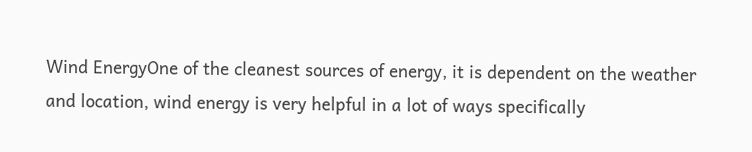Wind EnergyOne of the cleanest sources of energy, it is dependent on the weather and location, wind energy is very helpful in a lot of ways specifically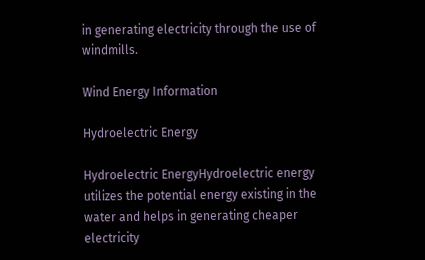in generating electricity through the use of windmills.

Wind Energy Information

Hydroelectric Energy

Hydroelectric EnergyHydroelectric energy utilizes the potential energy existing in the water and helps in generating cheaper electricity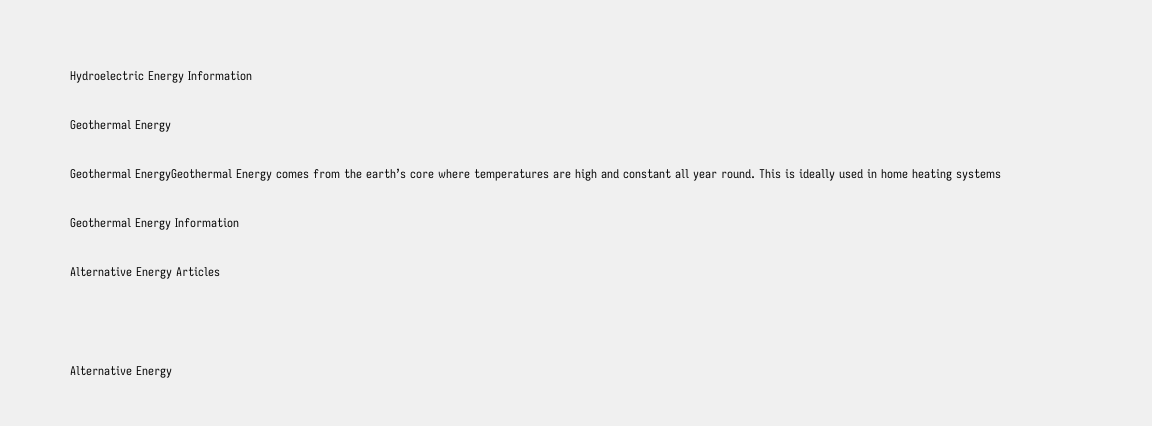Hydroelectric Energy Information

Geothermal Energy

Geothermal EnergyGeothermal Energy comes from the earth’s core where temperatures are high and constant all year round. This is ideally used in home heating systems

Geothermal Energy Information

Alternative Energy Articles



Alternative Energy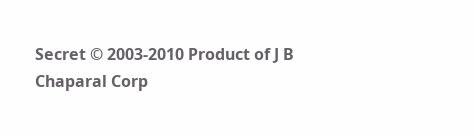Secret © 2003-2010 Product of J B Chaparal Corp